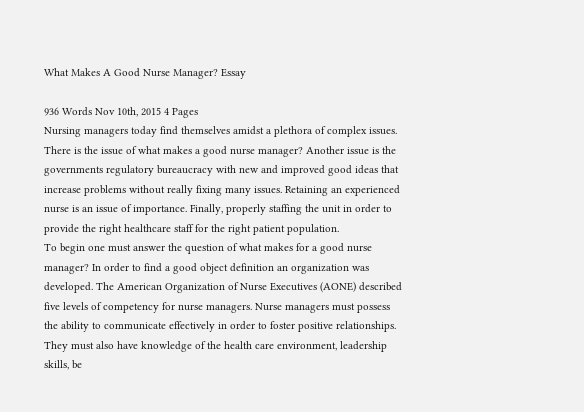What Makes A Good Nurse Manager? Essay

936 Words Nov 10th, 2015 4 Pages
Nursing managers today find themselves amidst a plethora of complex issues. There is the issue of what makes a good nurse manager? Another issue is the governments regulatory bureaucracy with new and improved good ideas that increase problems without really fixing many issues. Retaining an experienced nurse is an issue of importance. Finally, properly staffing the unit in order to provide the right healthcare staff for the right patient population.
To begin one must answer the question of what makes for a good nurse manager? In order to find a good object definition an organization was developed. The American Organization of Nurse Executives (AONE) described five levels of competency for nurse managers. Nurse managers must possess the ability to communicate effectively in order to foster positive relationships. They must also have knowledge of the health care environment, leadership skills, be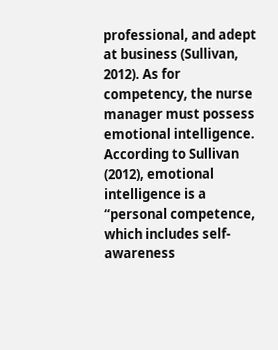professional, and adept at business (Sullivan, 2012). As for competency, the nurse manager must possess emotional intelligence. According to Sullivan (2012), emotional intelligence is a “personal competence, which includes self-awareness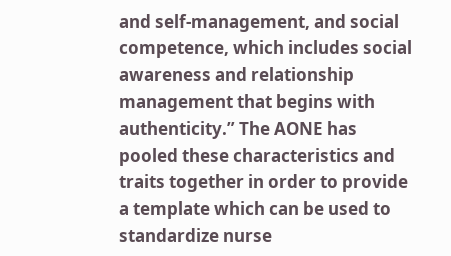and self-management, and social competence, which includes social awareness and relationship management that begins with authenticity.” The AONE has pooled these characteristics and traits together in order to provide a template which can be used to standardize nurse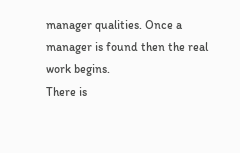manager qualities. Once a manager is found then the real work begins.
There is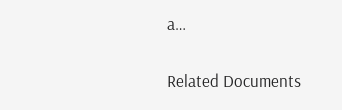a…

Related Documents